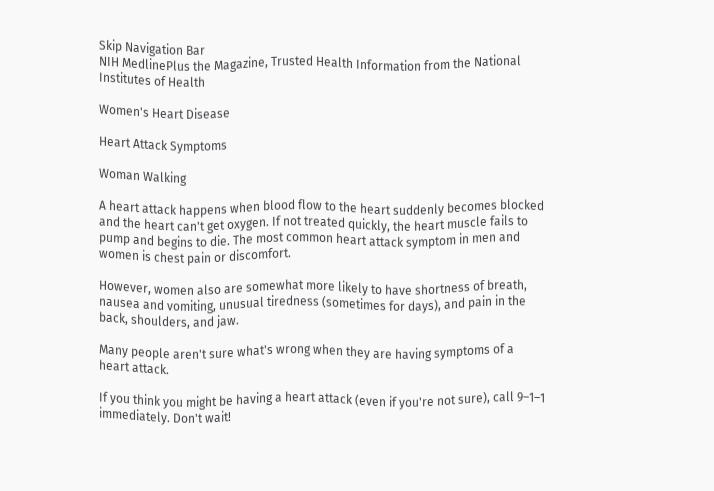Skip Navigation Bar
NIH MedlinePlus the Magazine, Trusted Health Information from the National Institutes of Health

Women's Heart Disease

Heart Attack Symptoms

Woman Walking

A heart attack happens when blood flow to the heart suddenly becomes blocked and the heart can't get oxygen. If not treated quickly, the heart muscle fails to pump and begins to die. The most common heart attack symptom in men and women is chest pain or discomfort.

However, women also are somewhat more likely to have shortness of breath, nausea and vomiting, unusual tiredness (sometimes for days), and pain in the back, shoulders, and jaw.

Many people aren't sure what's wrong when they are having symptoms of a heart attack.

If you think you might be having a heart attack (even if you're not sure), call 9–1–1 immediately. Don't wait!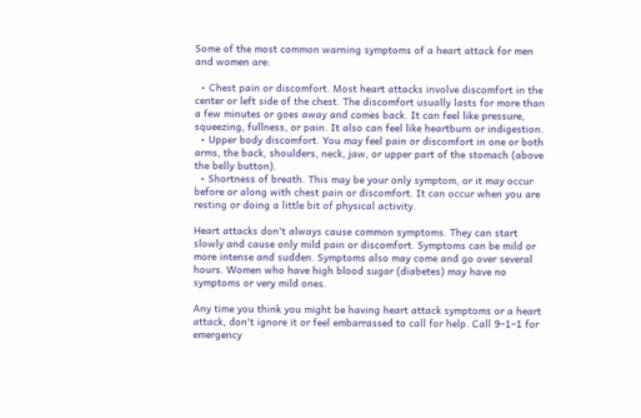Some of the most common warning symptoms of a heart attack for men and women are:

  • Chest pain or discomfort. Most heart attacks involve discomfort in the center or left side of the chest. The discomfort usually lasts for more than a few minutes or goes away and comes back. It can feel like pressure, squeezing, fullness, or pain. It also can feel like heartburn or indigestion.
  • Upper body discomfort. You may feel pain or discomfort in one or both arms, the back, shoulders, neck, jaw, or upper part of the stomach (above the belly button).
  • Shortness of breath. This may be your only symptom, or it may occur before or along with chest pain or discomfort. It can occur when you are resting or doing a little bit of physical activity.

Heart attacks don't always cause common symptoms. They can start slowly and cause only mild pain or discomfort. Symptoms can be mild or more intense and sudden. Symptoms also may come and go over several hours. Women who have high blood sugar (diabetes) may have no symptoms or very mild ones.

Any time you think you might be having heart attack symptoms or a heart attack, don't ignore it or feel embarrassed to call for help. Call 9–1–1 for emergency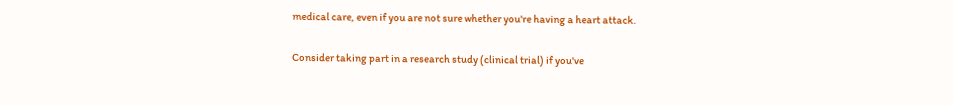medical care, even if you are not sure whether you're having a heart attack.

Consider taking part in a research study (clinical trial) if you've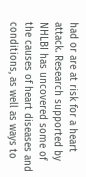had or are at risk for a heart attack. Research supported by NHLBI has uncovered some of the causes of heart diseases and conditions, as well as ways to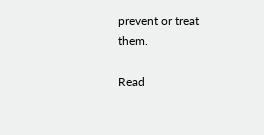prevent or treat them.

Read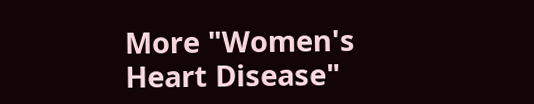More "Women's Heart Disease"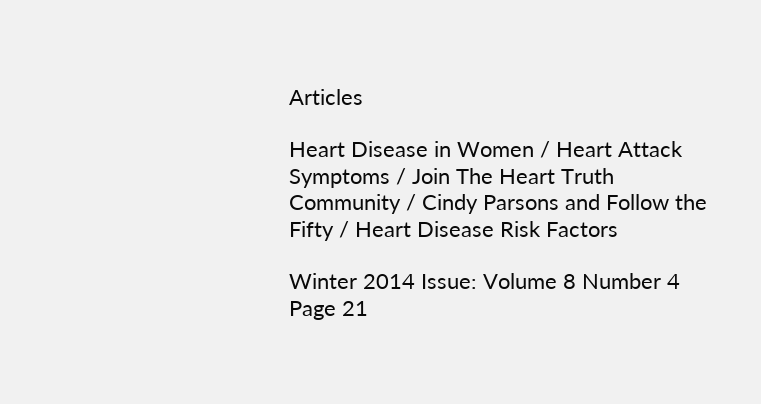Articles

Heart Disease in Women / Heart Attack Symptoms / Join The Heart Truth Community / Cindy Parsons and Follow the Fifty / Heart Disease Risk Factors

Winter 2014 Issue: Volume 8 Number 4 Page 21